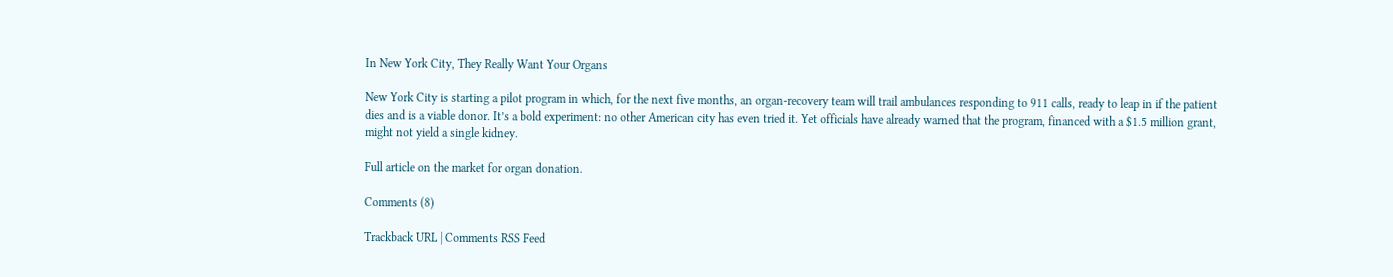In New York City, They Really Want Your Organs

New York City is starting a pilot program in which, for the next five months, an organ-recovery team will trail ambulances responding to 911 calls, ready to leap in if the patient dies and is a viable donor. It’s a bold experiment: no other American city has even tried it. Yet officials have already warned that the program, financed with a $1.5 million grant, might not yield a single kidney.

Full article on the market for organ donation.

Comments (8)

Trackback URL | Comments RSS Feed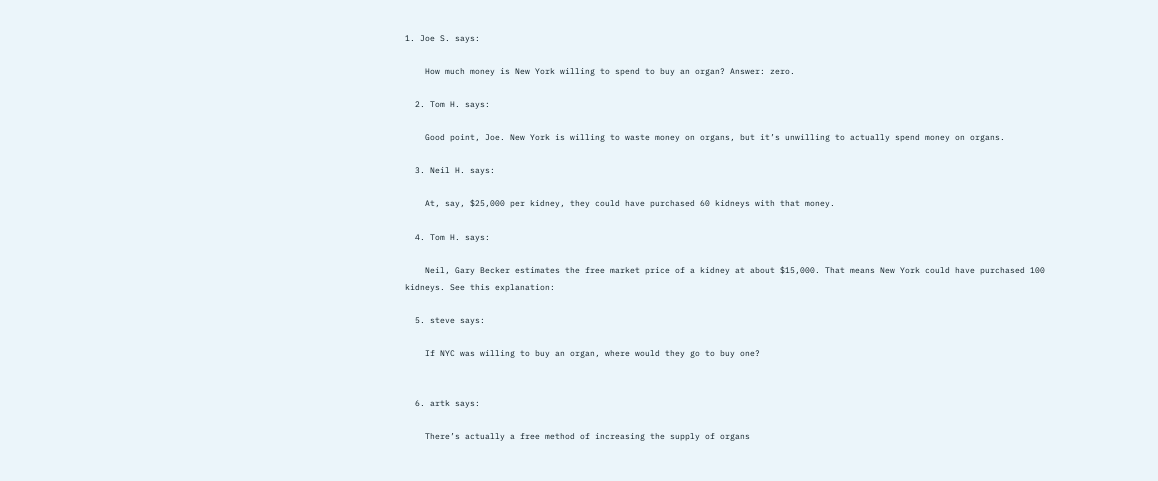1. Joe S. says:

    How much money is New York willing to spend to buy an organ? Answer: zero.

  2. Tom H. says:

    Good point, Joe. New York is willing to waste money on organs, but it’s unwilling to actually spend money on organs.

  3. Neil H. says:

    At, say, $25,000 per kidney, they could have purchased 60 kidneys with that money.

  4. Tom H. says:

    Neil, Gary Becker estimates the free market price of a kidney at about $15,000. That means New York could have purchased 100 kidneys. See this explanation:

  5. steve says:

    If NYC was willing to buy an organ, where would they go to buy one?


  6. artk says:

    There’s actually a free method of increasing the supply of organs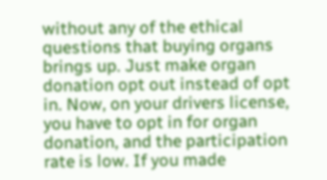without any of the ethical questions that buying organs brings up. Just make organ donation opt out instead of opt in. Now, on your drivers license, you have to opt in for organ donation, and the participation rate is low. If you made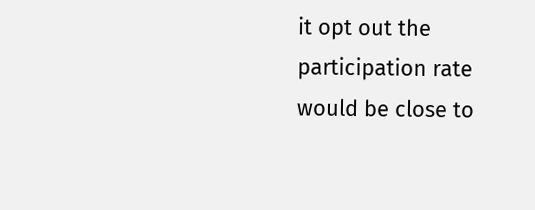it opt out the participation rate would be close to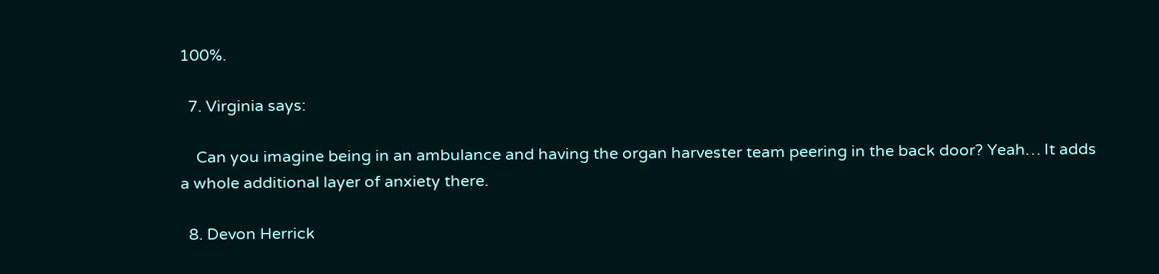100%.

  7. Virginia says:

    Can you imagine being in an ambulance and having the organ harvester team peering in the back door? Yeah… It adds a whole additional layer of anxiety there.

  8. Devon Herrick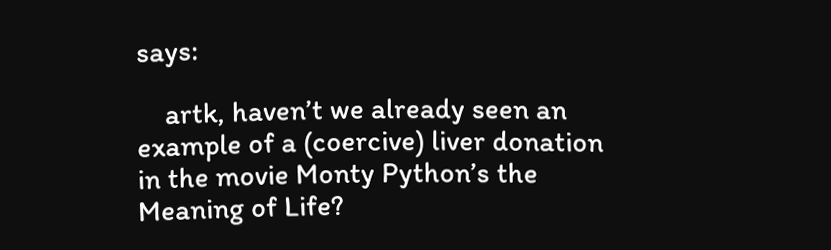says:

    artk, haven’t we already seen an example of a (coercive) liver donation in the movie Monty Python’s the Meaning of Life?